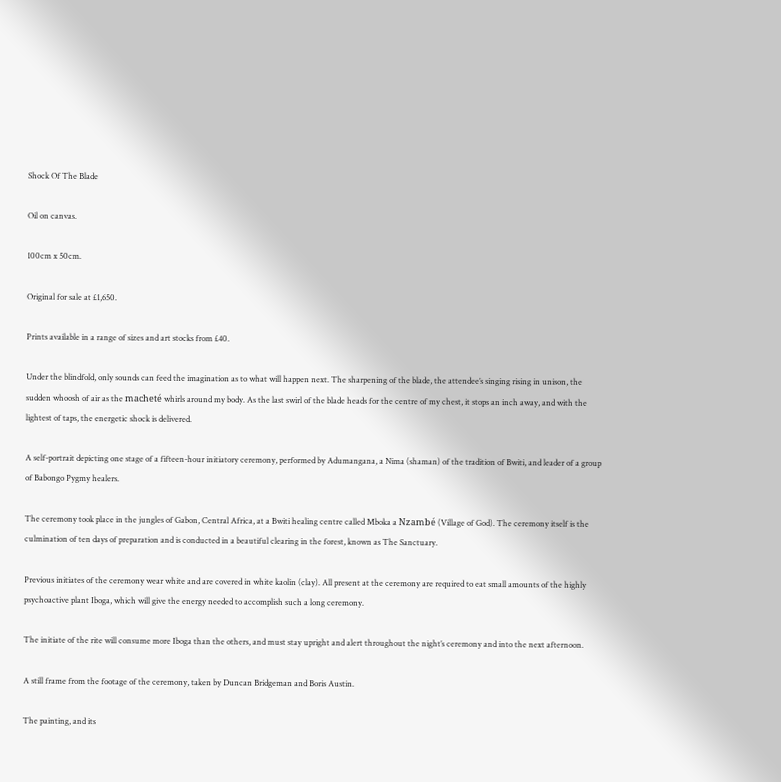Shock Of The Blade

Oil on canvas.

100cm x 50cm.

Original for sale at £1,650.

Prints available in a range of sizes and art stocks from £40.

Under the blindfold, only sounds can feed the imagination as to what will happen next. The sharpening of the blade, the attendee’s singing rising in unison, the sudden whoosh of air as the macheté whirls around my body. As the last swirl of the blade heads for the centre of my chest, it stops an inch away, and with the lightest of taps, the energetic shock is delivered.

A self-portrait depicting one stage of a fifteen-hour initiatory ceremony, performed by Adumangana, a Nima (shaman) of the tradition of Bwiti, and leader of a group of Babongo Pygmy healers.

The ceremony took place in the jungles of Gabon, Central Africa, at a Bwiti healing centre called Mboka a Nzambé (Village of God). The ceremony itself is the culmination of ten days of preparation and is conducted in a beautiful clearing in the forest, known as The Sanctuary.

Previous initiates of the ceremony wear white and are covered in white kaolin (clay). All present at the ceremony are required to eat small amounts of the highly psychoactive plant Iboga, which will give the energy needed to accomplish such a long ceremony.

The initiate of the rite will consume more Iboga than the others, and must stay upright and alert throughout the night’s ceremony and into the next afternoon.

A still frame from the footage of the ceremony, taken by Duncan Bridgeman and Boris Austin.

The painting, and its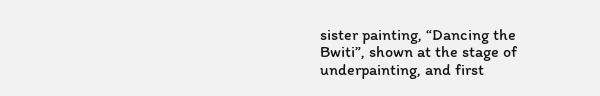sister painting, “Dancing the Bwiti”, shown at the stage of underpainting, and first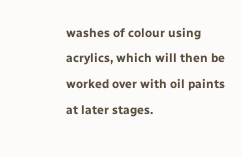washes of colour using acrylics, which will then be worked over with oil paints at later stages.